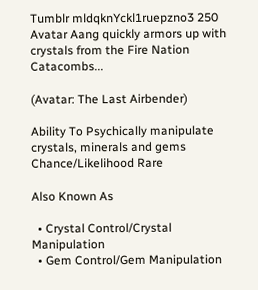Tumblr mldqknYckl1ruepzno3 250
Avatar Aang quickly armors up with crystals from the Fire Nation Catacombs...

(Avatar: The Last Airbender)

Ability To Psychically manipulate crystals, minerals and gems
Chance/Likelihood Rare

Also Known As

  • Crystal Control/Crystal Manipulation
  • Gem Control/Gem Manipulation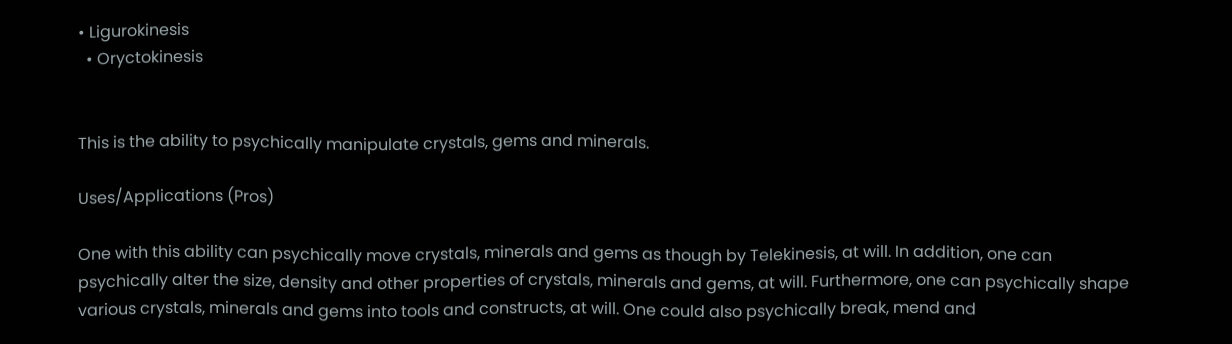• Ligurokinesis
  • Oryctokinesis


This is the ability to psychically manipulate crystals, gems and minerals.

Uses/Applications (Pros)

One with this ability can psychically move crystals, minerals and gems as though by Telekinesis, at will. In addition, one can psychically alter the size, density and other properties of crystals, minerals and gems, at will. Furthermore, one can psychically shape various crystals, minerals and gems into tools and constructs, at will. One could also psychically break, mend and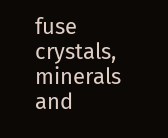fuse crystals, minerals and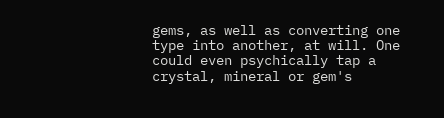gems, as well as converting one type into another, at will. One could even psychically tap a crystal, mineral or gem's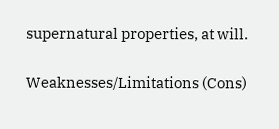supernatural properties, at will.

Weaknesses/Limitations (Cons)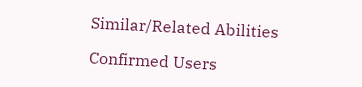Similar/Related Abilities

Confirmed Users